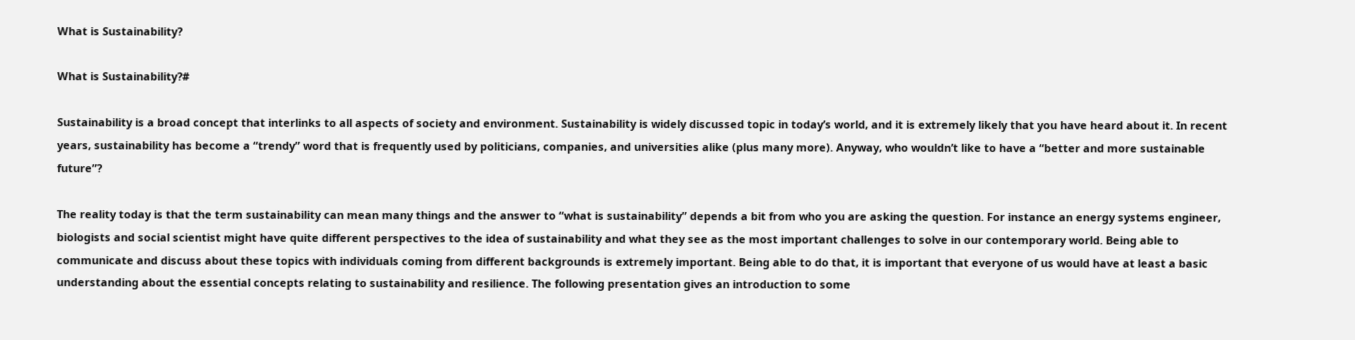What is Sustainability?

What is Sustainability?#

Sustainability is a broad concept that interlinks to all aspects of society and environment. Sustainability is widely discussed topic in today’s world, and it is extremely likely that you have heard about it. In recent years, sustainability has become a “trendy” word that is frequently used by politicians, companies, and universities alike (plus many more). Anyway, who wouldn’t like to have a “better and more sustainable future”?

The reality today is that the term sustainability can mean many things and the answer to “what is sustainability” depends a bit from who you are asking the question. For instance an energy systems engineer, biologists and social scientist might have quite different perspectives to the idea of sustainability and what they see as the most important challenges to solve in our contemporary world. Being able to communicate and discuss about these topics with individuals coming from different backgrounds is extremely important. Being able to do that, it is important that everyone of us would have at least a basic understanding about the essential concepts relating to sustainability and resilience. The following presentation gives an introduction to some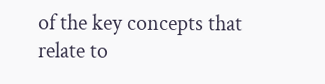of the key concepts that relate to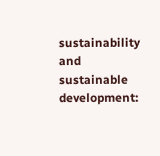sustainability and sustainable development: